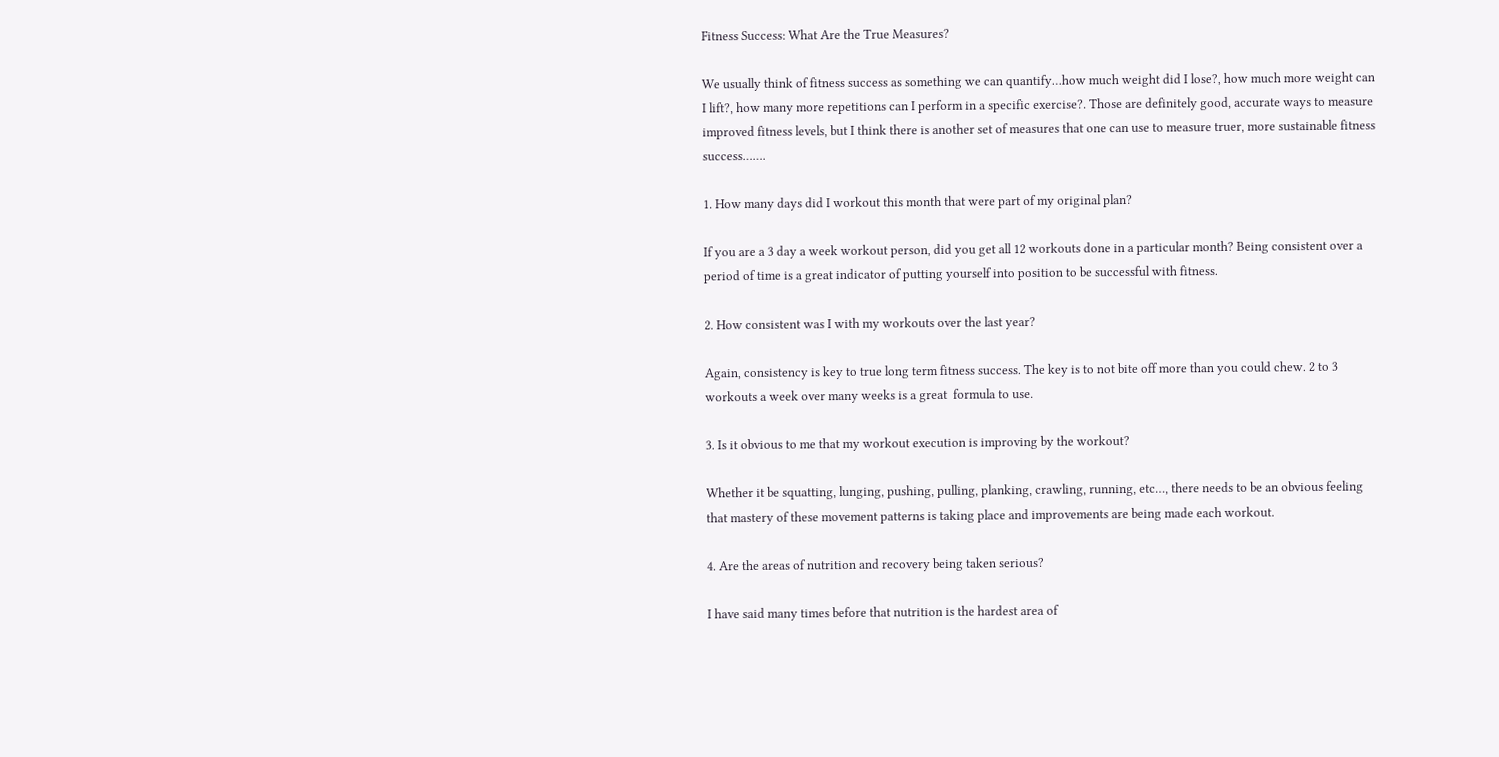Fitness Success: What Are the True Measures?

We usually think of fitness success as something we can quantify…how much weight did I lose?, how much more weight can I lift?, how many more repetitions can I perform in a specific exercise?. Those are definitely good, accurate ways to measure improved fitness levels, but I think there is another set of measures that one can use to measure truer, more sustainable fitness success…….

1. How many days did I workout this month that were part of my original plan?

If you are a 3 day a week workout person, did you get all 12 workouts done in a particular month? Being consistent over a period of time is a great indicator of putting yourself into position to be successful with fitness.

2. How consistent was I with my workouts over the last year?

Again, consistency is key to true long term fitness success. The key is to not bite off more than you could chew. 2 to 3 workouts a week over many weeks is a great  formula to use.

3. Is it obvious to me that my workout execution is improving by the workout?

Whether it be squatting, lunging, pushing, pulling, planking, crawling, running, etc…, there needs to be an obvious feeling that mastery of these movement patterns is taking place and improvements are being made each workout.

4. Are the areas of nutrition and recovery being taken serious?

I have said many times before that nutrition is the hardest area of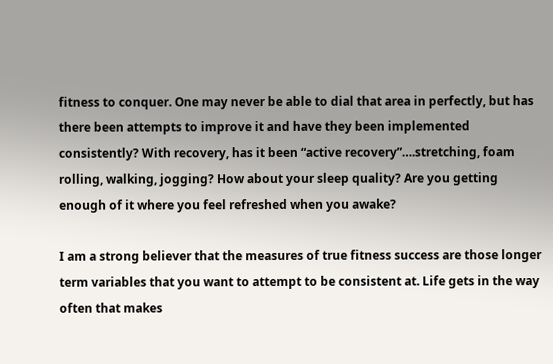fitness to conquer. One may never be able to dial that area in perfectly, but has there been attempts to improve it and have they been implemented consistently? With recovery, has it been “active recovery”….stretching, foam rolling, walking, jogging? How about your sleep quality? Are you getting enough of it where you feel refreshed when you awake?

I am a strong believer that the measures of true fitness success are those longer term variables that you want to attempt to be consistent at. Life gets in the way often that makes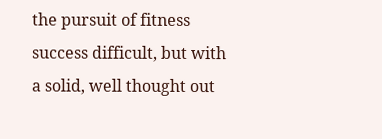the pursuit of fitness success difficult, but with a solid, well thought out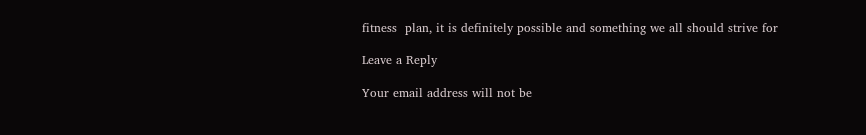fitness  plan, it is definitely possible and something we all should strive for

Leave a Reply

Your email address will not be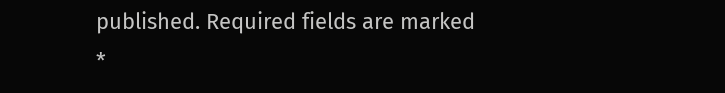published. Required fields are marked *